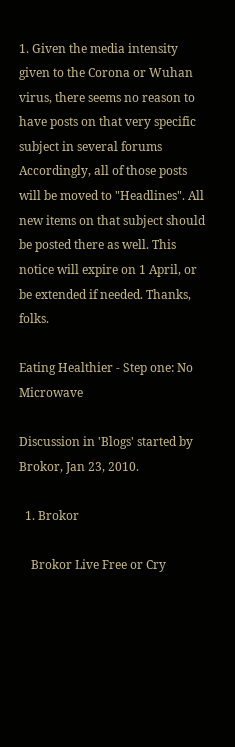1. Given the media intensity given to the Corona or Wuhan virus, there seems no reason to have posts on that very specific subject in several forums Accordingly, all of those posts will be moved to "Headlines". All new items on that subject should be posted there as well. This notice will expire on 1 April, or be extended if needed. Thanks, folks.

Eating Healthier - Step one: No Microwave

Discussion in 'Blogs' started by Brokor, Jan 23, 2010.

  1. Brokor

    Brokor Live Free or Cry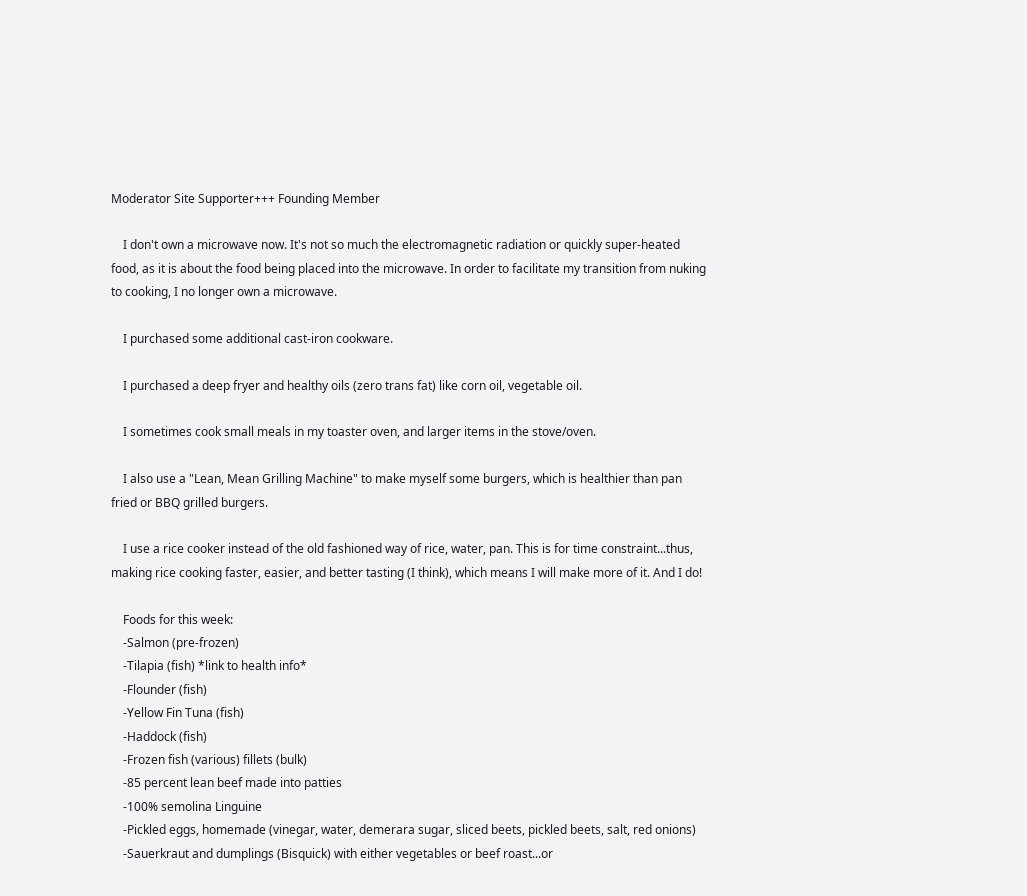Moderator Site Supporter+++ Founding Member

    I don't own a microwave now. It's not so much the electromagnetic radiation or quickly super-heated food, as it is about the food being placed into the microwave. In order to facilitate my transition from nuking to cooking, I no longer own a microwave.

    I purchased some additional cast-iron cookware.

    I purchased a deep fryer and healthy oils (zero trans fat) like corn oil, vegetable oil.

    I sometimes cook small meals in my toaster oven, and larger items in the stove/oven.

    I also use a "Lean, Mean Grilling Machine" to make myself some burgers, which is healthier than pan fried or BBQ grilled burgers.

    I use a rice cooker instead of the old fashioned way of rice, water, pan. This is for time constraint...thus, making rice cooking faster, easier, and better tasting (I think), which means I will make more of it. And I do!

    Foods for this week:
    -Salmon (pre-frozen)
    -Tilapia (fish) *link to health info*
    -Flounder (fish)
    -Yellow Fin Tuna (fish)
    -Haddock (fish)
    -Frozen fish (various) fillets (bulk)
    -85 percent lean beef made into patties
    -100% semolina Linguine
    -Pickled eggs, homemade (vinegar, water, demerara sugar, sliced beets, pickled beets, salt, red onions)
    -Sauerkraut and dumplings (Bisquick) with either vegetables or beef roast...or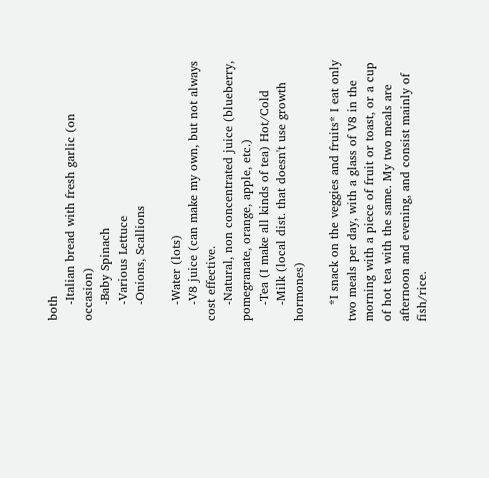both
    -Italian bread with fresh garlic (on occasion)
    -Baby Spinach
    -Various Lettuce
    -Onions, Scallions

    -Water (lots)
    -V8 juice (can make my own, but not always cost effective.
    -Natural, non concentrated juice (blueberry, pomegranate, orange, apple, etc.)
    -Tea (I make all kinds of tea) Hot/Cold
    -Milk (local dist. that doesn't use growth hormones)

    *I snack on the veggies and fruits* I eat only two meals per day, with a glass of V8 in the morning with a piece of fruit or toast, or a cup of hot tea with the same. My two meals are afternoon and evening, and consist mainly of fish/rice.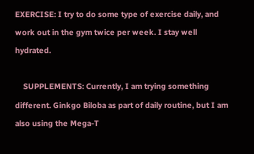EXERCISE: I try to do some type of exercise daily, and work out in the gym twice per week. I stay well hydrated.

    SUPPLEMENTS: Currently, I am trying something different. Ginkgo Biloba as part of daily routine, but I am also using the Mega-T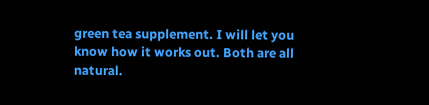green tea supplement. I will let you know how it works out. Both are all natural.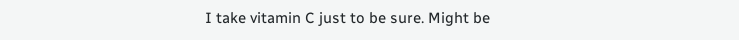I take vitamin C just to be sure. Might be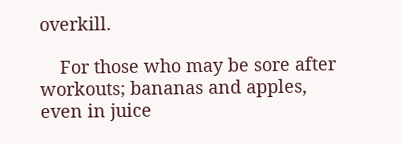overkill.

    For those who may be sore after workouts; bananas and apples, even in juice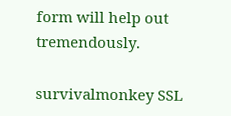form will help out tremendously.

survivalmonkey SSL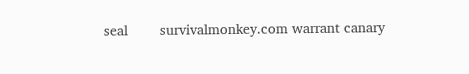seal        survivalmonkey.com warrant canary